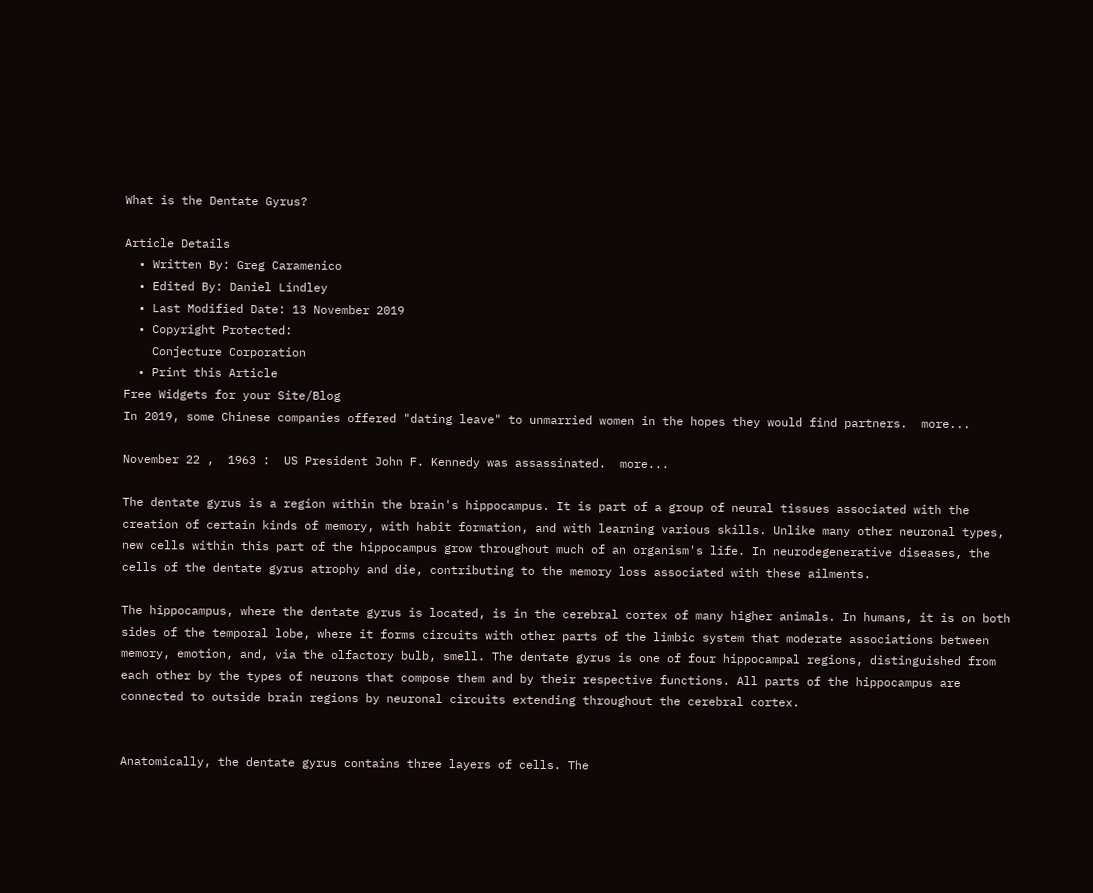What is the Dentate Gyrus?

Article Details
  • Written By: Greg Caramenico
  • Edited By: Daniel Lindley
  • Last Modified Date: 13 November 2019
  • Copyright Protected:
    Conjecture Corporation
  • Print this Article
Free Widgets for your Site/Blog
In 2019, some Chinese companies offered "dating leave" to unmarried women in the hopes they would find partners.  more...

November 22 ,  1963 :  US President John F. Kennedy was assassinated.  more...

The dentate gyrus is a region within the brain's hippocampus. It is part of a group of neural tissues associated with the creation of certain kinds of memory, with habit formation, and with learning various skills. Unlike many other neuronal types, new cells within this part of the hippocampus grow throughout much of an organism's life. In neurodegenerative diseases, the cells of the dentate gyrus atrophy and die, contributing to the memory loss associated with these ailments.

The hippocampus, where the dentate gyrus is located, is in the cerebral cortex of many higher animals. In humans, it is on both sides of the temporal lobe, where it forms circuits with other parts of the limbic system that moderate associations between memory, emotion, and, via the olfactory bulb, smell. The dentate gyrus is one of four hippocampal regions, distinguished from each other by the types of neurons that compose them and by their respective functions. All parts of the hippocampus are connected to outside brain regions by neuronal circuits extending throughout the cerebral cortex.


Anatomically, the dentate gyrus contains three layers of cells. The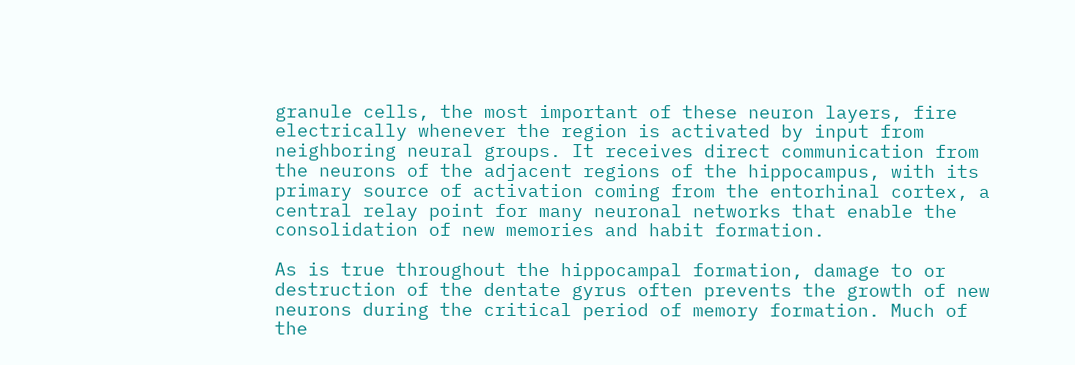granule cells, the most important of these neuron layers, fire electrically whenever the region is activated by input from neighboring neural groups. It receives direct communication from the neurons of the adjacent regions of the hippocampus, with its primary source of activation coming from the entorhinal cortex, a central relay point for many neuronal networks that enable the consolidation of new memories and habit formation.

As is true throughout the hippocampal formation, damage to or destruction of the dentate gyrus often prevents the growth of new neurons during the critical period of memory formation. Much of the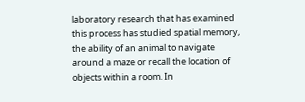laboratory research that has examined this process has studied spatial memory, the ability of an animal to navigate around a maze or recall the location of objects within a room. In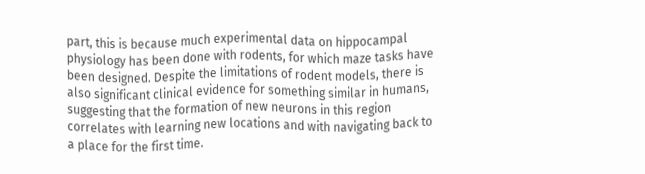part, this is because much experimental data on hippocampal physiology has been done with rodents, for which maze tasks have been designed. Despite the limitations of rodent models, there is also significant clinical evidence for something similar in humans, suggesting that the formation of new neurons in this region correlates with learning new locations and with navigating back to a place for the first time.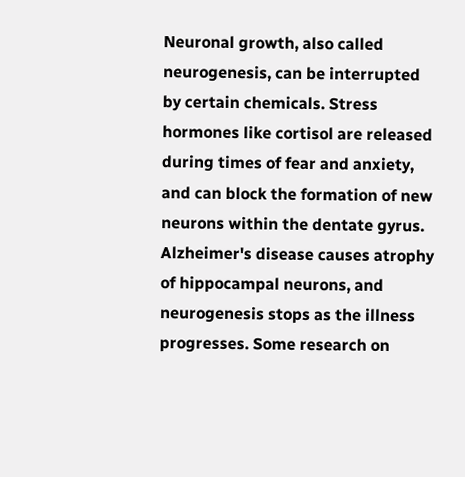Neuronal growth, also called neurogenesis, can be interrupted by certain chemicals. Stress hormones like cortisol are released during times of fear and anxiety, and can block the formation of new neurons within the dentate gyrus. Alzheimer's disease causes atrophy of hippocampal neurons, and neurogenesis stops as the illness progresses. Some research on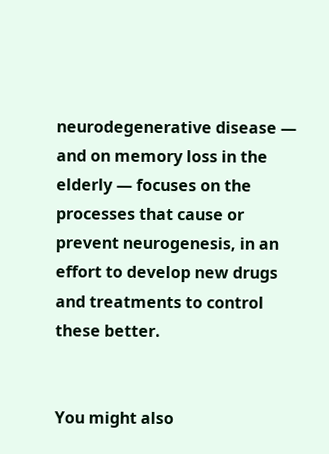neurodegenerative disease — and on memory loss in the elderly — focuses on the processes that cause or prevent neurogenesis, in an effort to develop new drugs and treatments to control these better.


You might also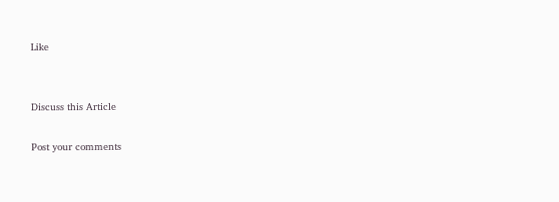Like


Discuss this Article

Post your comments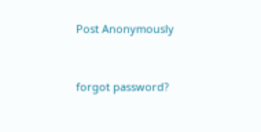Post Anonymously


forgot password?